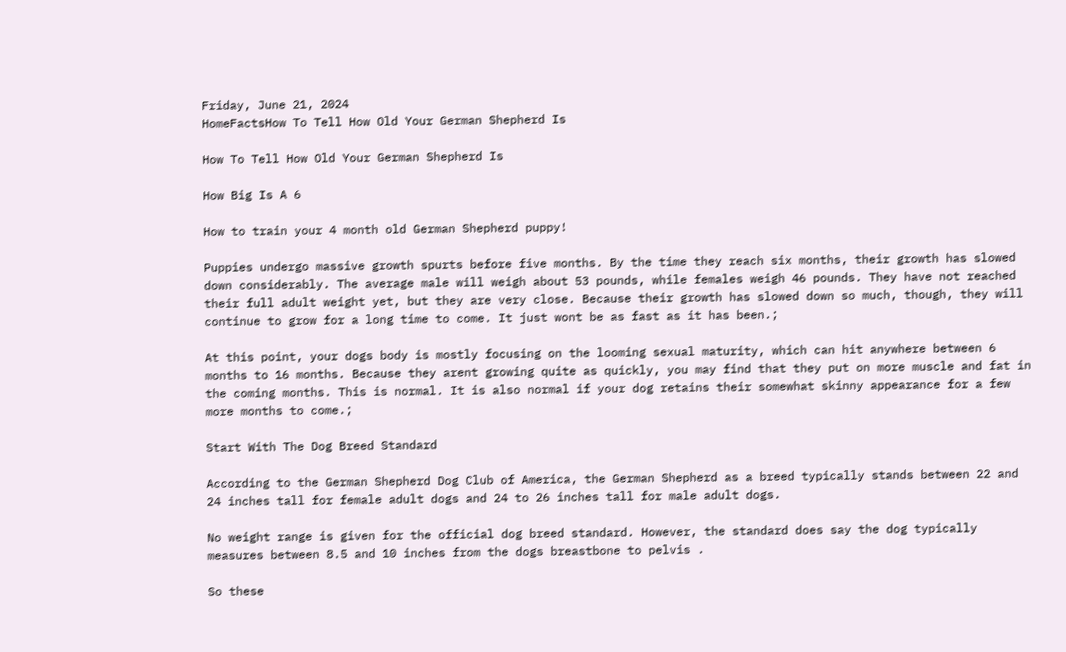Friday, June 21, 2024
HomeFactsHow To Tell How Old Your German Shepherd Is

How To Tell How Old Your German Shepherd Is

How Big Is A 6

How to train your 4 month old German Shepherd puppy!

Puppies undergo massive growth spurts before five months. By the time they reach six months, their growth has slowed down considerably. The average male will weigh about 53 pounds, while females weigh 46 pounds. They have not reached their full adult weight yet, but they are very close. Because their growth has slowed down so much, though, they will continue to grow for a long time to come. It just wont be as fast as it has been.;

At this point, your dogs body is mostly focusing on the looming sexual maturity, which can hit anywhere between 6 months to 16 months. Because they arent growing quite as quickly, you may find that they put on more muscle and fat in the coming months. This is normal. It is also normal if your dog retains their somewhat skinny appearance for a few more months to come.;

Start With The Dog Breed Standard

According to the German Shepherd Dog Club of America, the German Shepherd as a breed typically stands between 22 and 24 inches tall for female adult dogs and 24 to 26 inches tall for male adult dogs.

No weight range is given for the official dog breed standard. However, the standard does say the dog typically measures between 8.5 and 10 inches from the dogs breastbone to pelvis .

So these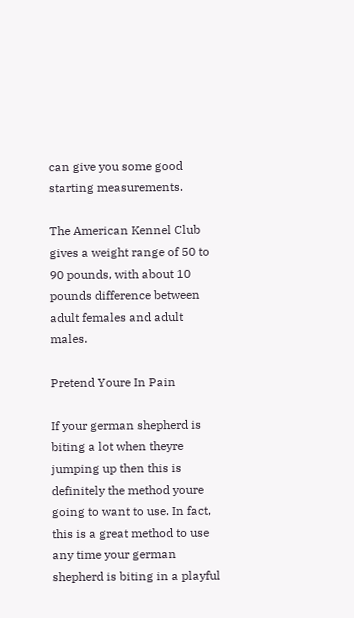can give you some good starting measurements.

The American Kennel Club gives a weight range of 50 to 90 pounds, with about 10 pounds difference between adult females and adult males.

Pretend Youre In Pain

If your german shepherd is biting a lot when theyre jumping up then this is definitely the method youre going to want to use. In fact, this is a great method to use any time your german shepherd is biting in a playful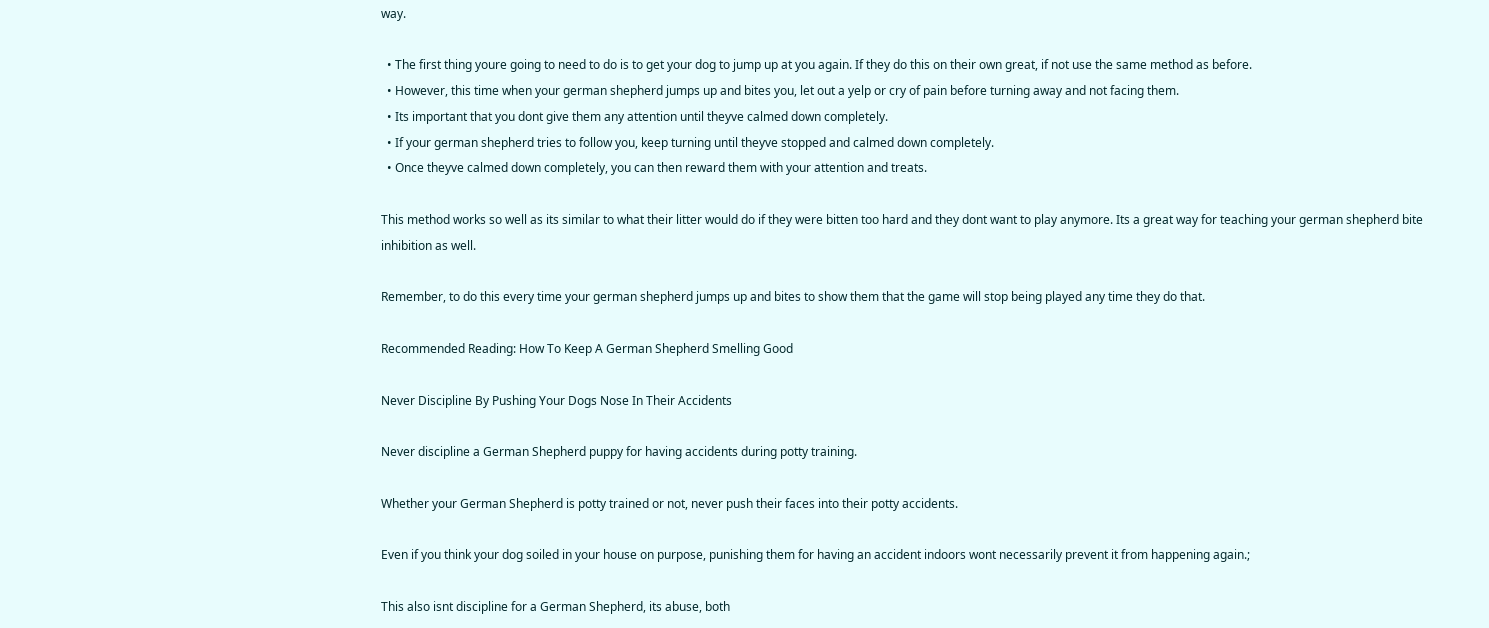way.

  • The first thing youre going to need to do is to get your dog to jump up at you again. If they do this on their own great, if not use the same method as before.
  • However, this time when your german shepherd jumps up and bites you, let out a yelp or cry of pain before turning away and not facing them.
  • Its important that you dont give them any attention until theyve calmed down completely.
  • If your german shepherd tries to follow you, keep turning until theyve stopped and calmed down completely.
  • Once theyve calmed down completely, you can then reward them with your attention and treats.

This method works so well as its similar to what their litter would do if they were bitten too hard and they dont want to play anymore. Its a great way for teaching your german shepherd bite inhibition as well.

Remember, to do this every time your german shepherd jumps up and bites to show them that the game will stop being played any time they do that.

Recommended Reading: How To Keep A German Shepherd Smelling Good

Never Discipline By Pushing Your Dogs Nose In Their Accidents

Never discipline a German Shepherd puppy for having accidents during potty training.

Whether your German Shepherd is potty trained or not, never push their faces into their potty accidents.

Even if you think your dog soiled in your house on purpose, punishing them for having an accident indoors wont necessarily prevent it from happening again.;

This also isnt discipline for a German Shepherd, its abuse, both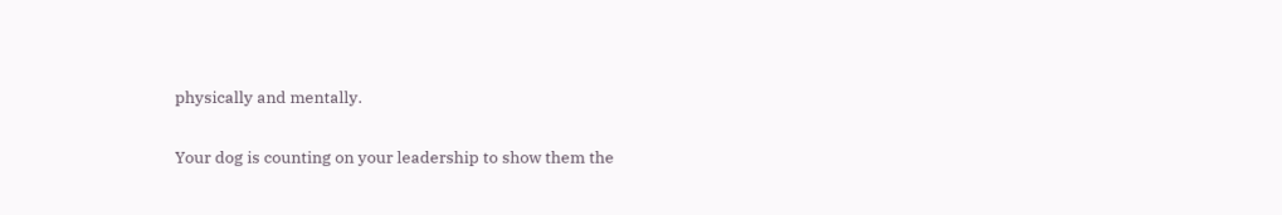physically and mentally.

Your dog is counting on your leadership to show them the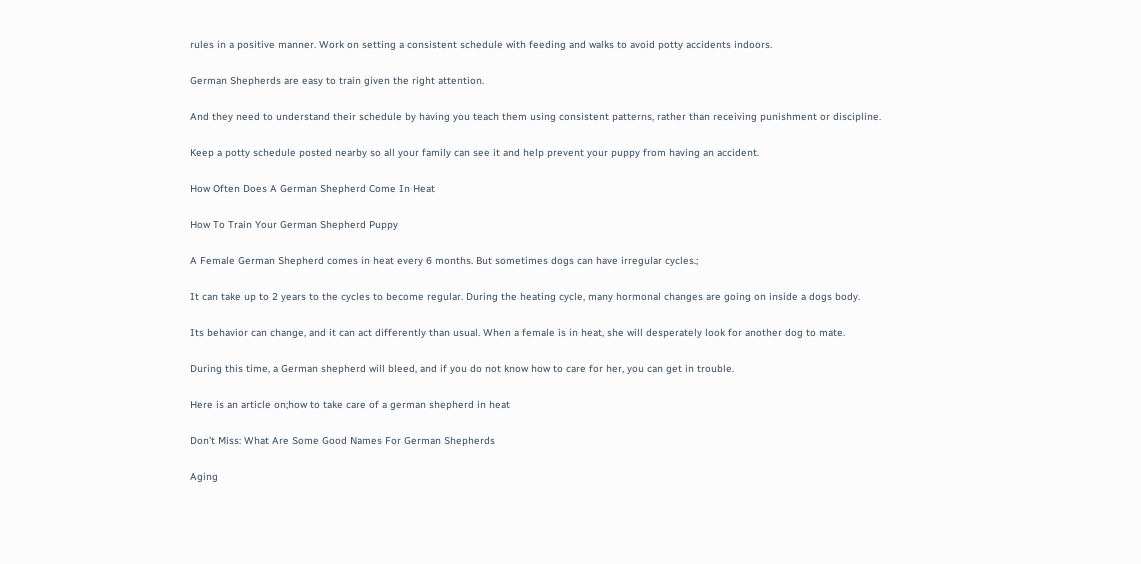rules in a positive manner. Work on setting a consistent schedule with feeding and walks to avoid potty accidents indoors.

German Shepherds are easy to train given the right attention.

And they need to understand their schedule by having you teach them using consistent patterns, rather than receiving punishment or discipline.

Keep a potty schedule posted nearby so all your family can see it and help prevent your puppy from having an accident.

How Often Does A German Shepherd Come In Heat

How To Train Your German Shepherd Puppy

A Female German Shepherd comes in heat every 6 months. But sometimes dogs can have irregular cycles.;

It can take up to 2 years to the cycles to become regular. During the heating cycle, many hormonal changes are going on inside a dogs body.

Its behavior can change, and it can act differently than usual. When a female is in heat, she will desperately look for another dog to mate.

During this time, a German shepherd will bleed, and if you do not know how to care for her, you can get in trouble.

Here is an article on;how to take care of a german shepherd in heat

Don’t Miss: What Are Some Good Names For German Shepherds

Aging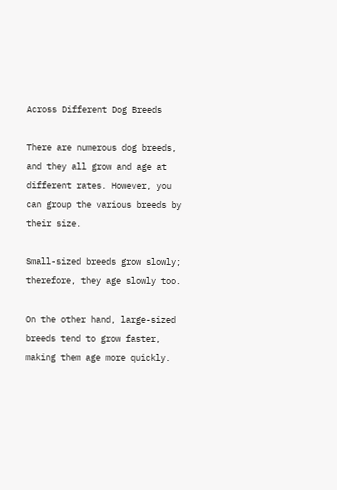Across Different Dog Breeds

There are numerous dog breeds, and they all grow and age at different rates. However, you can group the various breeds by their size.

Small-sized breeds grow slowly; therefore, they age slowly too.

On the other hand, large-sized breeds tend to grow faster, making them age more quickly.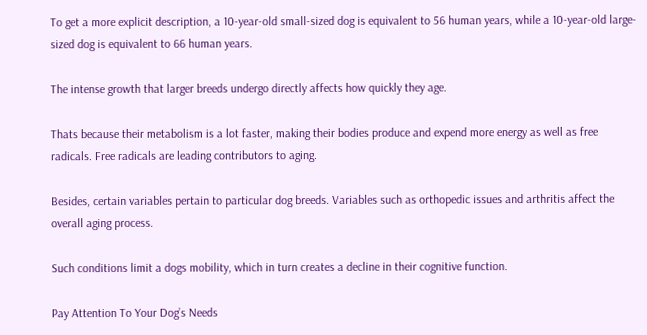To get a more explicit description, a 10-year-old small-sized dog is equivalent to 56 human years, while a 10-year-old large-sized dog is equivalent to 66 human years.

The intense growth that larger breeds undergo directly affects how quickly they age.

Thats because their metabolism is a lot faster, making their bodies produce and expend more energy as well as free radicals. Free radicals are leading contributors to aging.

Besides, certain variables pertain to particular dog breeds. Variables such as orthopedic issues and arthritis affect the overall aging process.

Such conditions limit a dogs mobility, which in turn creates a decline in their cognitive function.

Pay Attention To Your Dog’s Needs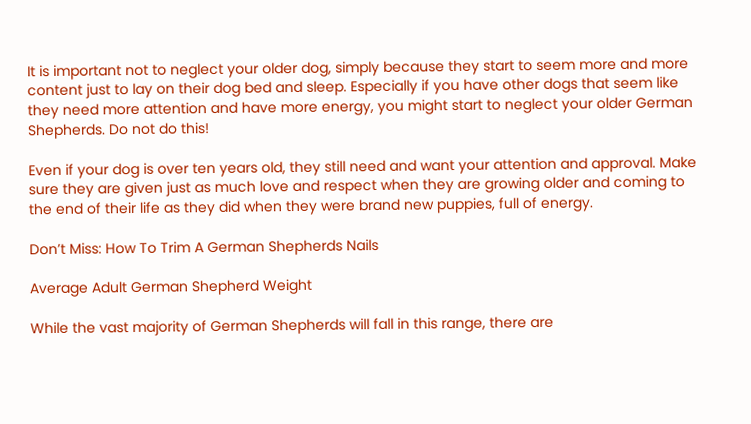It is important not to neglect your older dog, simply because they start to seem more and more content just to lay on their dog bed and sleep. Especially if you have other dogs that seem like they need more attention and have more energy, you might start to neglect your older German Shepherds. Do not do this!

Even if your dog is over ten years old, they still need and want your attention and approval. Make sure they are given just as much love and respect when they are growing older and coming to the end of their life as they did when they were brand new puppies, full of energy.

Don’t Miss: How To Trim A German Shepherds Nails

Average Adult German Shepherd Weight

While the vast majority of German Shepherds will fall in this range, there are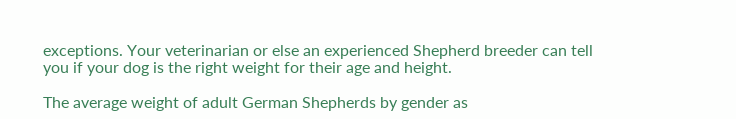exceptions. Your veterinarian or else an experienced Shepherd breeder can tell you if your dog is the right weight for their age and height.

The average weight of adult German Shepherds by gender as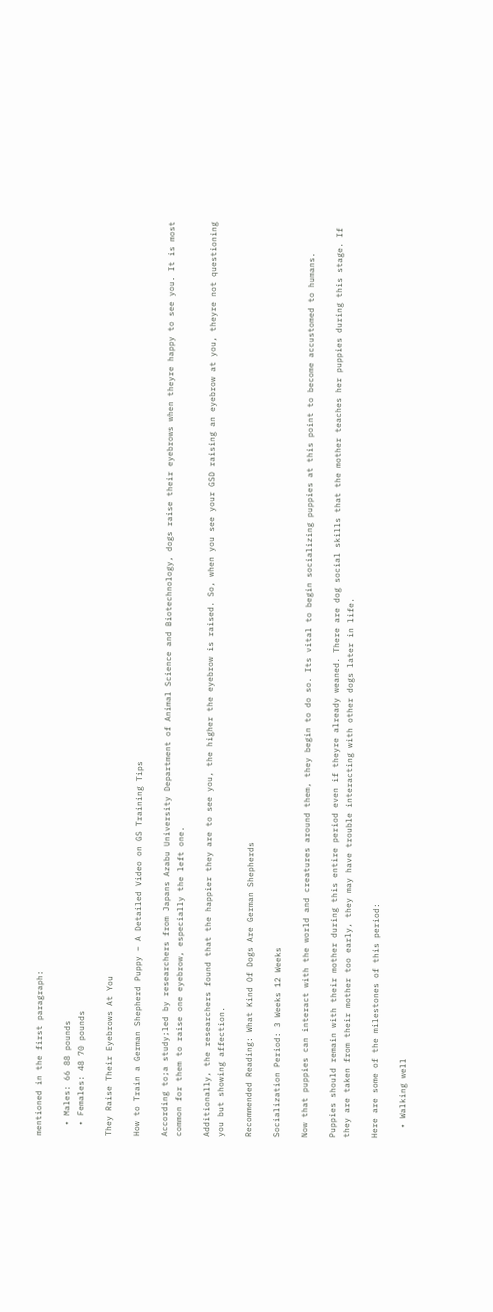mentioned in the first paragraph:

  • Males: 66 88 pounds
  • Females: 48 70 pounds

They Raise Their Eyebrows At You

How to Train a German Shepherd Puppy – A Detailed Video on GS Training Tips

According to;a study;led by researchers from Japans Azabu University Department of Animal Science and Biotechnology, dogs raise their eyebrows when theyre happy to see you. It is most common for them to raise one eyebrow, especially the left one.

Additionally, the researchers found that the happier they are to see you, the higher the eyebrow is raised. So, when you see your GSD raising an eyebrow at you, theyre not questioning you but showing affection.

Recommended Reading: What Kind Of Dogs Are German Shepherds

Socialization Period: 3 Weeks 12 Weeks

Now that puppies can interact with the world and creatures around them, they begin to do so. Its vital to begin socializing puppies at this point to become accustomed to humans.

Puppies should remain with their mother during this entire period even if theyre already weaned. There are dog social skills that the mother teaches her puppies during this stage. If they are taken from their mother too early, they may have trouble interacting with other dogs later in life.

Here are some of the milestones of this period:

  • Walking well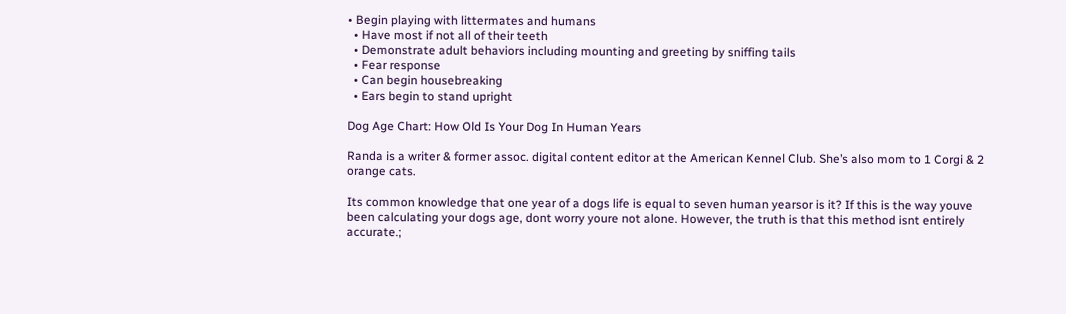• Begin playing with littermates and humans
  • Have most if not all of their teeth
  • Demonstrate adult behaviors including mounting and greeting by sniffing tails
  • Fear response
  • Can begin housebreaking
  • Ears begin to stand upright

Dog Age Chart: How Old Is Your Dog In Human Years

Randa is a writer & former assoc. digital content editor at the American Kennel Club. She’s also mom to 1 Corgi & 2 orange cats.

Its common knowledge that one year of a dogs life is equal to seven human yearsor is it? If this is the way youve been calculating your dogs age, dont worry youre not alone. However, the truth is that this method isnt entirely accurate.;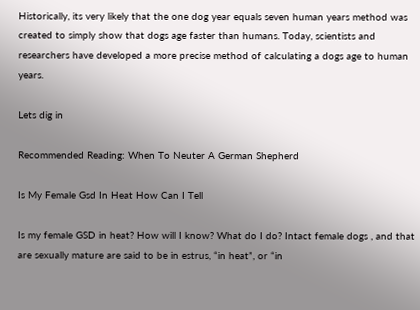Historically, its very likely that the one dog year equals seven human years method was created to simply show that dogs age faster than humans. Today, scientists and researchers have developed a more precise method of calculating a dogs age to human years.

Lets dig in

Recommended Reading: When To Neuter A German Shepherd

Is My Female Gsd In Heat How Can I Tell

Is my female GSD in heat? How will I know? What do I do? Intact female dogs , and that are sexually mature are said to be in estrus, “in heat”, or “in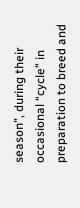season”, during their occasional “cycle” in preparation to breed and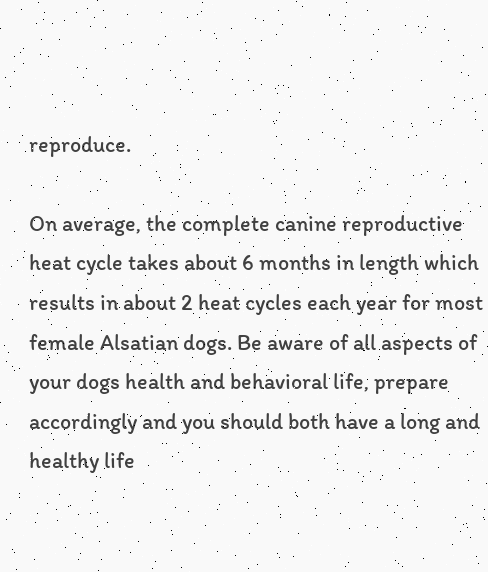reproduce.

On average, the complete canine reproductive heat cycle takes about 6 months in length which results in about 2 heat cycles each year for most female Alsatian dogs. Be aware of all aspects of your dogs health and behavioral life, prepare accordingly and you should both have a long and healthy life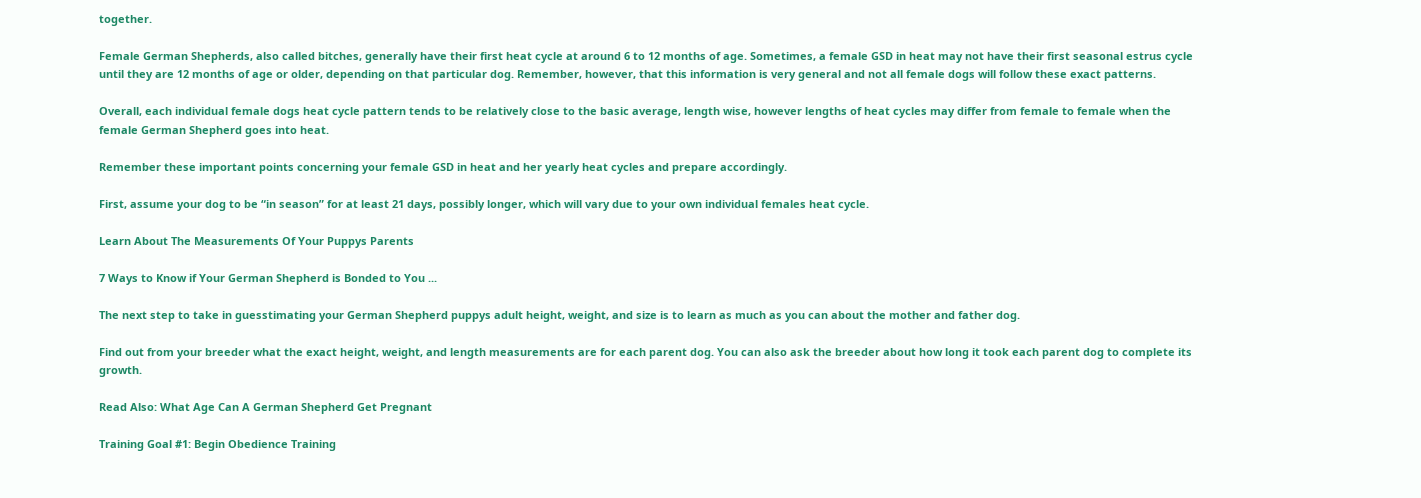together.

Female German Shepherds, also called bitches, generally have their first heat cycle at around 6 to 12 months of age. Sometimes, a female GSD in heat may not have their first seasonal estrus cycle until they are 12 months of age or older, depending on that particular dog. Remember, however, that this information is very general and not all female dogs will follow these exact patterns.

Overall, each individual female dogs heat cycle pattern tends to be relatively close to the basic average, length wise, however lengths of heat cycles may differ from female to female when the female German Shepherd goes into heat.

Remember these important points concerning your female GSD in heat and her yearly heat cycles and prepare accordingly.

First, assume your dog to be “in season” for at least 21 days, possibly longer, which will vary due to your own individual females heat cycle.

Learn About The Measurements Of Your Puppys Parents

7 Ways to Know if Your German Shepherd is Bonded to You ...

The next step to take in guesstimating your German Shepherd puppys adult height, weight, and size is to learn as much as you can about the mother and father dog.

Find out from your breeder what the exact height, weight, and length measurements are for each parent dog. You can also ask the breeder about how long it took each parent dog to complete its growth.

Read Also: What Age Can A German Shepherd Get Pregnant

Training Goal #1: Begin Obedience Training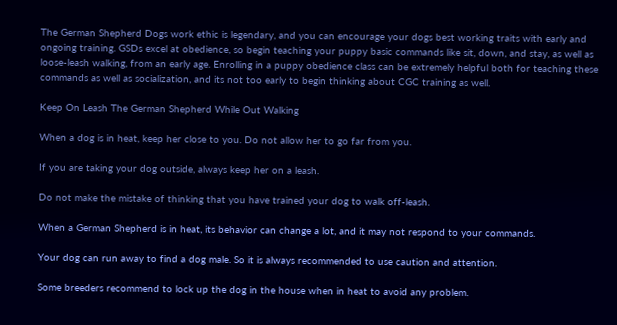The German Shepherd Dogs work ethic is legendary, and you can encourage your dogs best working traits with early and ongoing training. GSDs excel at obedience, so begin teaching your puppy basic commands like sit, down, and stay, as well as loose-leash walking, from an early age. Enrolling in a puppy obedience class can be extremely helpful both for teaching these commands as well as socialization, and its not too early to begin thinking about CGC training as well.

Keep On Leash The German Shepherd While Out Walking

When a dog is in heat, keep her close to you. Do not allow her to go far from you.

If you are taking your dog outside, always keep her on a leash.

Do not make the mistake of thinking that you have trained your dog to walk off-leash.

When a German Shepherd is in heat, its behavior can change a lot, and it may not respond to your commands.

Your dog can run away to find a dog male. So it is always recommended to use caution and attention.

Some breeders recommend to lock up the dog in the house when in heat to avoid any problem.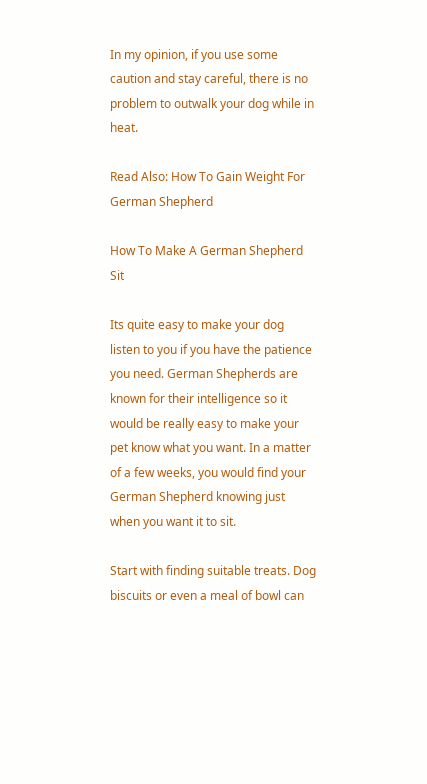In my opinion, if you use some caution and stay careful, there is no problem to outwalk your dog while in heat.

Read Also: How To Gain Weight For German Shepherd

How To Make A German Shepherd Sit

Its quite easy to make your dog listen to you if you have the patience you need. German Shepherds are known for their intelligence so it would be really easy to make your pet know what you want. In a matter of a few weeks, you would find your German Shepherd knowing just when you want it to sit.

Start with finding suitable treats. Dog biscuits or even a meal of bowl can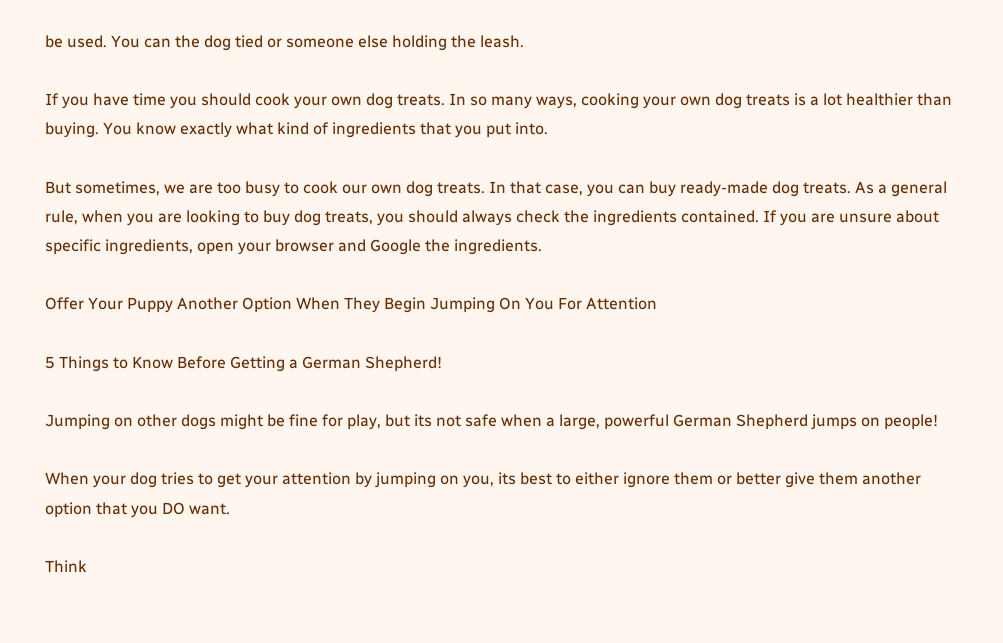be used. You can the dog tied or someone else holding the leash.

If you have time you should cook your own dog treats. In so many ways, cooking your own dog treats is a lot healthier than buying. You know exactly what kind of ingredients that you put into.

But sometimes, we are too busy to cook our own dog treats. In that case, you can buy ready-made dog treats. As a general rule, when you are looking to buy dog treats, you should always check the ingredients contained. If you are unsure about specific ingredients, open your browser and Google the ingredients.

Offer Your Puppy Another Option When They Begin Jumping On You For Attention

5 Things to Know Before Getting a German Shepherd!

Jumping on other dogs might be fine for play, but its not safe when a large, powerful German Shepherd jumps on people!

When your dog tries to get your attention by jumping on you, its best to either ignore them or better give them another option that you DO want.

Think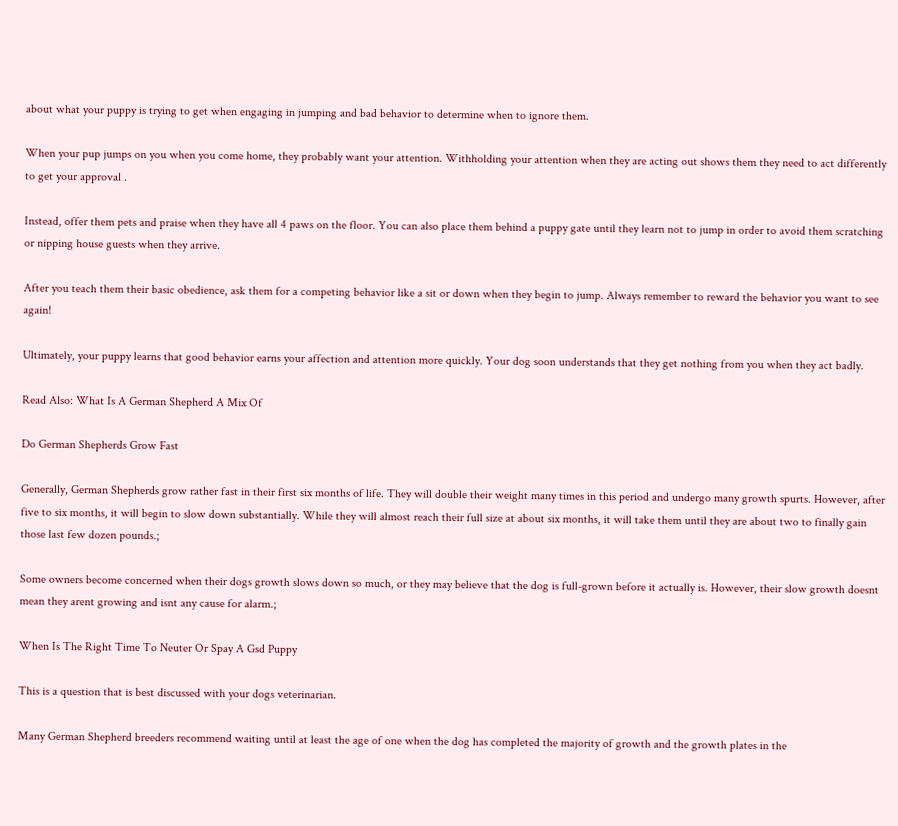about what your puppy is trying to get when engaging in jumping and bad behavior to determine when to ignore them.

When your pup jumps on you when you come home, they probably want your attention. Withholding your attention when they are acting out shows them they need to act differently to get your approval .

Instead, offer them pets and praise when they have all 4 paws on the floor. You can also place them behind a puppy gate until they learn not to jump in order to avoid them scratching or nipping house guests when they arrive.

After you teach them their basic obedience, ask them for a competing behavior like a sit or down when they begin to jump. Always remember to reward the behavior you want to see again!

Ultimately, your puppy learns that good behavior earns your affection and attention more quickly. Your dog soon understands that they get nothing from you when they act badly.

Read Also: What Is A German Shepherd A Mix Of

Do German Shepherds Grow Fast

Generally, German Shepherds grow rather fast in their first six months of life. They will double their weight many times in this period and undergo many growth spurts. However, after five to six months, it will begin to slow down substantially. While they will almost reach their full size at about six months, it will take them until they are about two to finally gain those last few dozen pounds.;

Some owners become concerned when their dogs growth slows down so much, or they may believe that the dog is full-grown before it actually is. However, their slow growth doesnt mean they arent growing and isnt any cause for alarm.;

When Is The Right Time To Neuter Or Spay A Gsd Puppy

This is a question that is best discussed with your dogs veterinarian.

Many German Shepherd breeders recommend waiting until at least the age of one when the dog has completed the majority of growth and the growth plates in the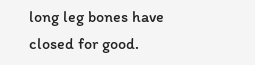long leg bones have closed for good.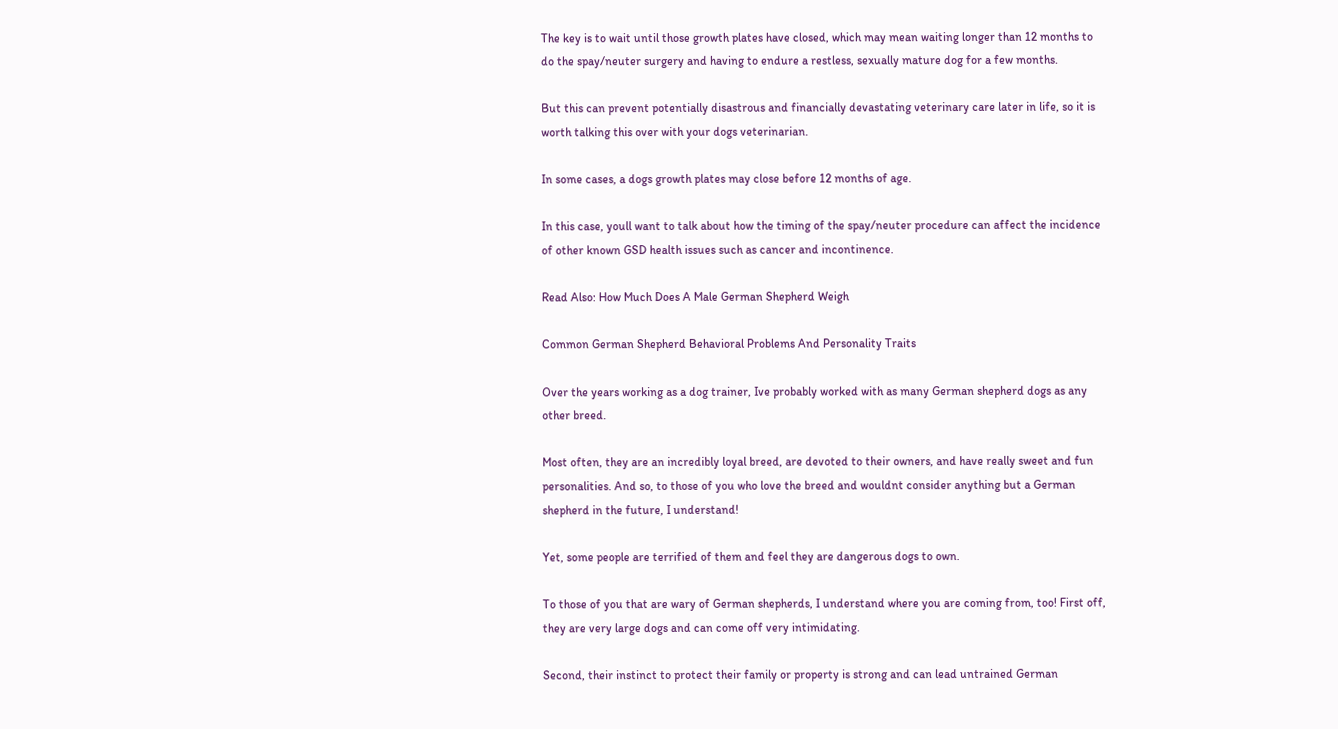The key is to wait until those growth plates have closed, which may mean waiting longer than 12 months to do the spay/neuter surgery and having to endure a restless, sexually mature dog for a few months.

But this can prevent potentially disastrous and financially devastating veterinary care later in life, so it is worth talking this over with your dogs veterinarian.

In some cases, a dogs growth plates may close before 12 months of age.

In this case, youll want to talk about how the timing of the spay/neuter procedure can affect the incidence of other known GSD health issues such as cancer and incontinence.

Read Also: How Much Does A Male German Shepherd Weigh

Common German Shepherd Behavioral Problems And Personality Traits

Over the years working as a dog trainer, Ive probably worked with as many German shepherd dogs as any other breed.

Most often, they are an incredibly loyal breed, are devoted to their owners, and have really sweet and fun personalities. And so, to those of you who love the breed and wouldnt consider anything but a German shepherd in the future, I understand!

Yet, some people are terrified of them and feel they are dangerous dogs to own.

To those of you that are wary of German shepherds, I understand where you are coming from, too! First off, they are very large dogs and can come off very intimidating.

Second, their instinct to protect their family or property is strong and can lead untrained German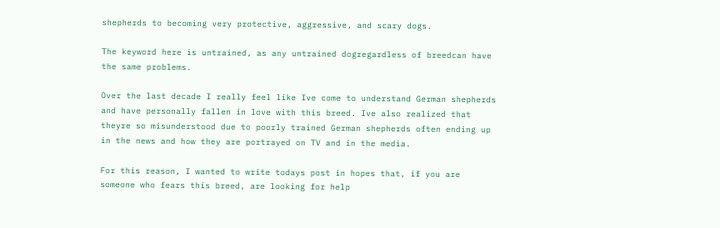shepherds to becoming very protective, aggressive, and scary dogs.

The keyword here is untrained, as any untrained dogregardless of breedcan have the same problems.

Over the last decade I really feel like Ive come to understand German shepherds and have personally fallen in love with this breed. Ive also realized that theyre so misunderstood due to poorly trained German shepherds often ending up in the news and how they are portrayed on TV and in the media.

For this reason, I wanted to write todays post in hopes that, if you are someone who fears this breed, are looking for help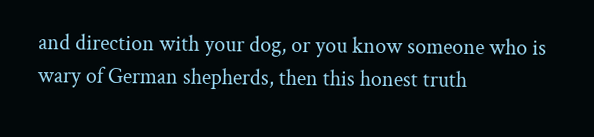and direction with your dog, or you know someone who is wary of German shepherds, then this honest truth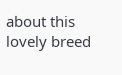about this lovely breed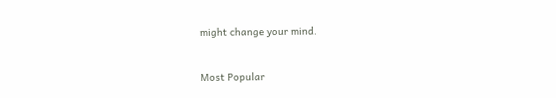might change your mind.


Most Popular